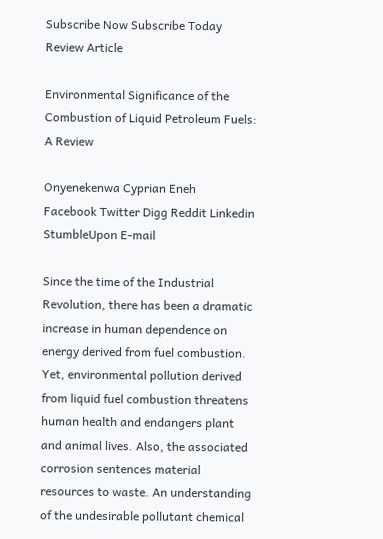Subscribe Now Subscribe Today
Review Article

Environmental Significance of the Combustion of Liquid Petroleum Fuels: A Review

Onyenekenwa Cyprian Eneh
Facebook Twitter Digg Reddit Linkedin StumbleUpon E-mail

Since the time of the Industrial Revolution, there has been a dramatic increase in human dependence on energy derived from fuel combustion. Yet, environmental pollution derived from liquid fuel combustion threatens human health and endangers plant and animal lives. Also, the associated corrosion sentences material resources to waste. An understanding of the undesirable pollutant chemical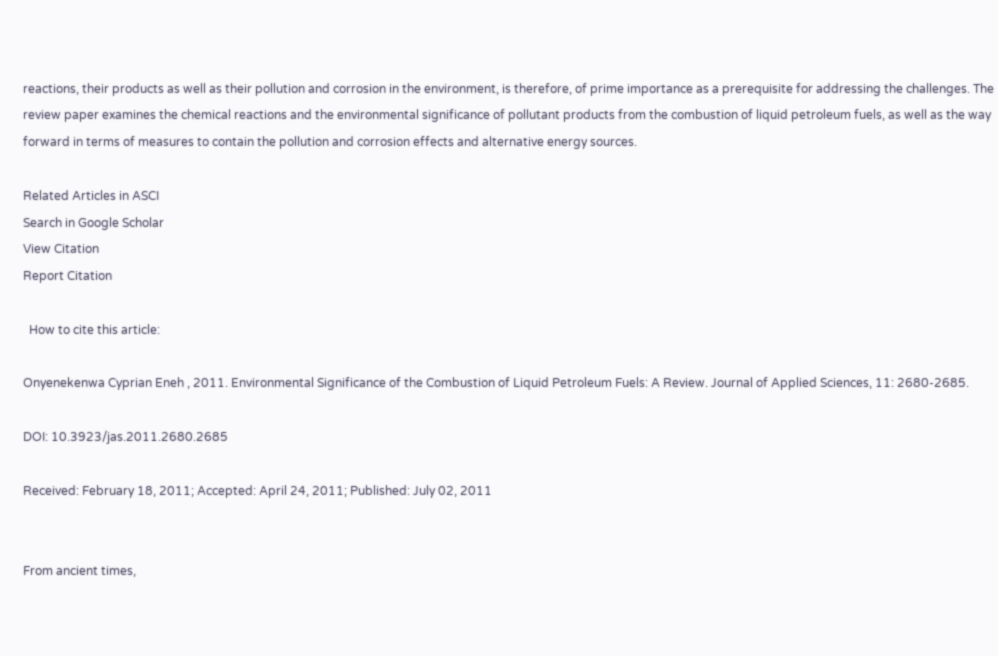reactions, their products as well as their pollution and corrosion in the environment, is therefore, of prime importance as a prerequisite for addressing the challenges. The review paper examines the chemical reactions and the environmental significance of pollutant products from the combustion of liquid petroleum fuels, as well as the way forward in terms of measures to contain the pollution and corrosion effects and alternative energy sources.

Related Articles in ASCI
Search in Google Scholar
View Citation
Report Citation

  How to cite this article:

Onyenekenwa Cyprian Eneh , 2011. Environmental Significance of the Combustion of Liquid Petroleum Fuels: A Review. Journal of Applied Sciences, 11: 2680-2685.

DOI: 10.3923/jas.2011.2680.2685

Received: February 18, 2011; Accepted: April 24, 2011; Published: July 02, 2011


From ancient times,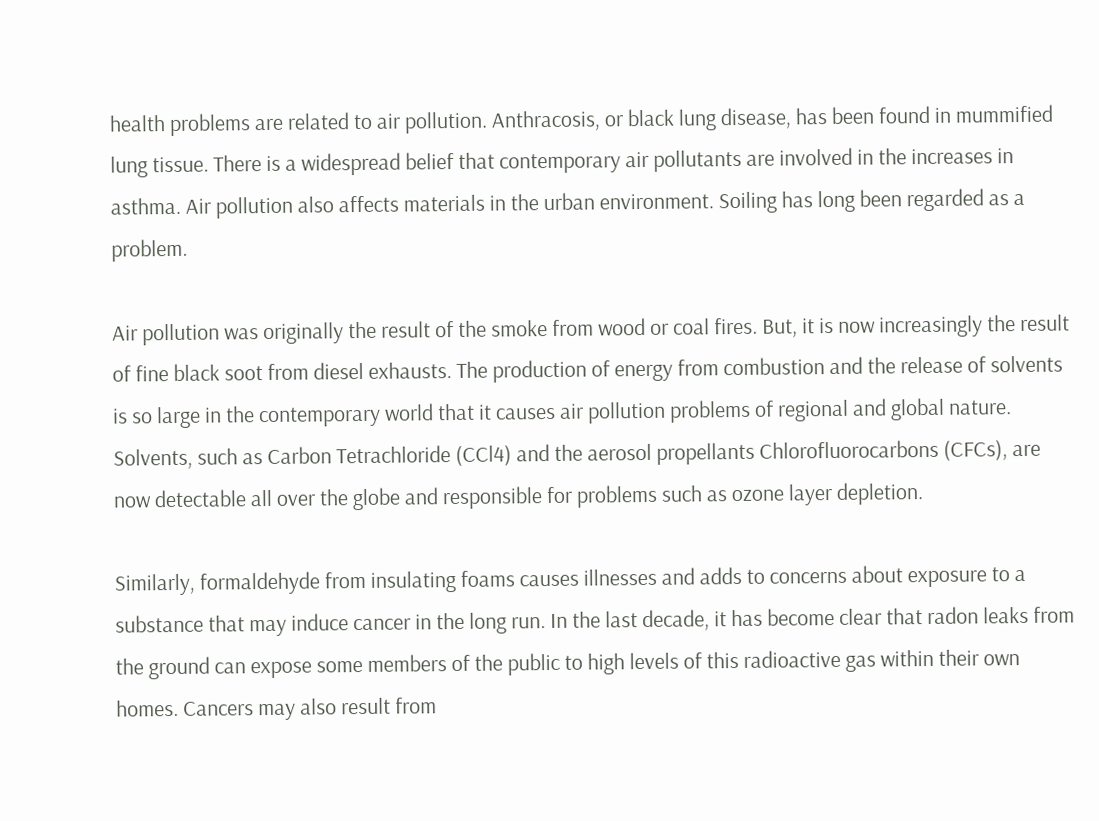health problems are related to air pollution. Anthracosis, or black lung disease, has been found in mummified lung tissue. There is a widespread belief that contemporary air pollutants are involved in the increases in asthma. Air pollution also affects materials in the urban environment. Soiling has long been regarded as a problem.

Air pollution was originally the result of the smoke from wood or coal fires. But, it is now increasingly the result of fine black soot from diesel exhausts. The production of energy from combustion and the release of solvents is so large in the contemporary world that it causes air pollution problems of regional and global nature. Solvents, such as Carbon Tetrachloride (CCl4) and the aerosol propellants Chlorofluorocarbons (CFCs), are now detectable all over the globe and responsible for problems such as ozone layer depletion.

Similarly, formaldehyde from insulating foams causes illnesses and adds to concerns about exposure to a substance that may induce cancer in the long run. In the last decade, it has become clear that radon leaks from the ground can expose some members of the public to high levels of this radioactive gas within their own homes. Cancers may also result from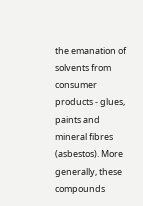the emanation of solvents from consumer products - glues, paints and mineral fibres (asbestos). More generally, these compounds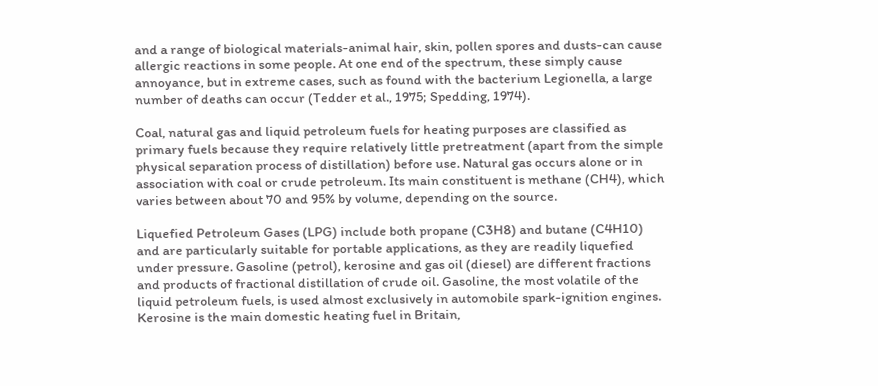and a range of biological materials-animal hair, skin, pollen spores and dusts-can cause allergic reactions in some people. At one end of the spectrum, these simply cause annoyance, but in extreme cases, such as found with the bacterium Legionella, a large number of deaths can occur (Tedder et al., 1975; Spedding, 1974).

Coal, natural gas and liquid petroleum fuels for heating purposes are classified as primary fuels because they require relatively little pretreatment (apart from the simple physical separation process of distillation) before use. Natural gas occurs alone or in association with coal or crude petroleum. Its main constituent is methane (CH4), which varies between about 70 and 95% by volume, depending on the source.

Liquefied Petroleum Gases (LPG) include both propane (C3H8) and butane (C4H10) and are particularly suitable for portable applications, as they are readily liquefied under pressure. Gasoline (petrol), kerosine and gas oil (diesel) are different fractions and products of fractional distillation of crude oil. Gasoline, the most volatile of the liquid petroleum fuels, is used almost exclusively in automobile spark-ignition engines. Kerosine is the main domestic heating fuel in Britain,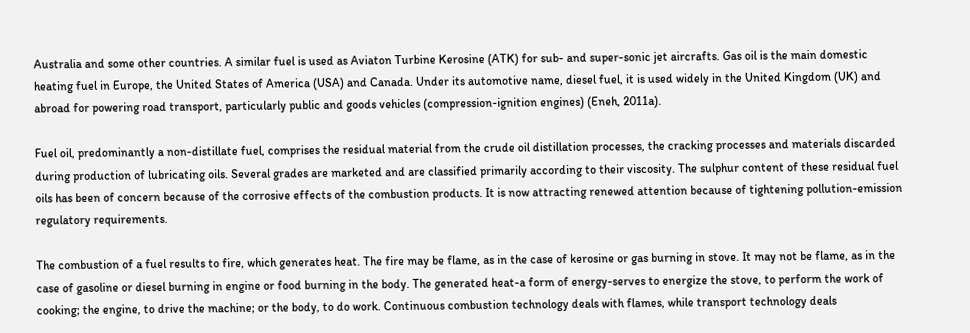Australia and some other countries. A similar fuel is used as Aviaton Turbine Kerosine (ATK) for sub- and super-sonic jet aircrafts. Gas oil is the main domestic heating fuel in Europe, the United States of America (USA) and Canada. Under its automotive name, diesel fuel, it is used widely in the United Kingdom (UK) and abroad for powering road transport, particularly public and goods vehicles (compression-ignition engines) (Eneh, 2011a).

Fuel oil, predominantly a non-distillate fuel, comprises the residual material from the crude oil distillation processes, the cracking processes and materials discarded during production of lubricating oils. Several grades are marketed and are classified primarily according to their viscosity. The sulphur content of these residual fuel oils has been of concern because of the corrosive effects of the combustion products. It is now attracting renewed attention because of tightening pollution-emission regulatory requirements.

The combustion of a fuel results to fire, which generates heat. The fire may be flame, as in the case of kerosine or gas burning in stove. It may not be flame, as in the case of gasoline or diesel burning in engine or food burning in the body. The generated heat-a form of energy-serves to energize the stove, to perform the work of cooking; the engine, to drive the machine; or the body, to do work. Continuous combustion technology deals with flames, while transport technology deals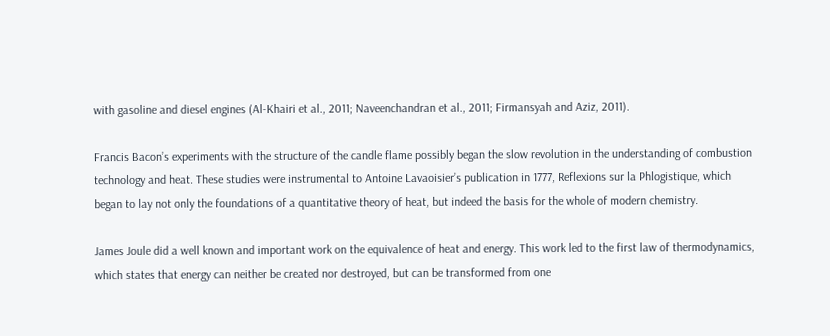with gasoline and diesel engines (Al-Khairi et al., 2011; Naveenchandran et al., 2011; Firmansyah and Aziz, 2011).

Francis Bacon’s experiments with the structure of the candle flame possibly began the slow revolution in the understanding of combustion technology and heat. These studies were instrumental to Antoine Lavaoisier’s publication in 1777, Reflexions sur la Phlogistique, which began to lay not only the foundations of a quantitative theory of heat, but indeed the basis for the whole of modern chemistry.

James Joule did a well known and important work on the equivalence of heat and energy. This work led to the first law of thermodynamics, which states that energy can neither be created nor destroyed, but can be transformed from one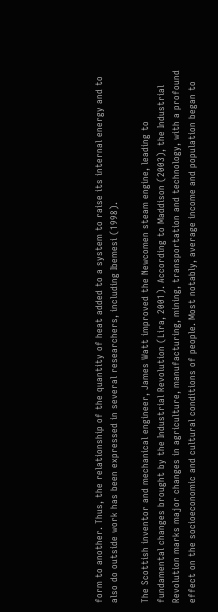form to another. Thus, the relationship of the quantity of heat added to a system to raise its internal energy and to also do outside work has been expressed in several researchers, including Ibemesi (1998).

The Scottish inventor and mechanical engineer, James Watt improved the Newcomen steam engine, leading to fundamental changes brought by the Industrial Revolution (Lira, 2001). According to Maddison (2003), the Industrial Revolution marks major changes in agriculture, manufacturing, mining, transportation and technology, with a profound effect on the socioeconomic and cultural conditions of people. Most notably, average income and population began to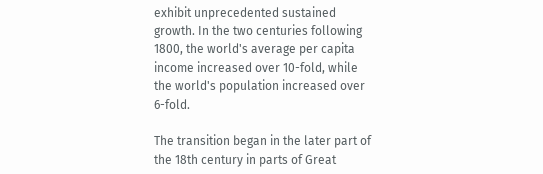exhibit unprecedented sustained growth. In the two centuries following 1800, the world's average per capita income increased over 10-fold, while the world's population increased over 6-fold.

The transition began in the later part of the 18th century in parts of Great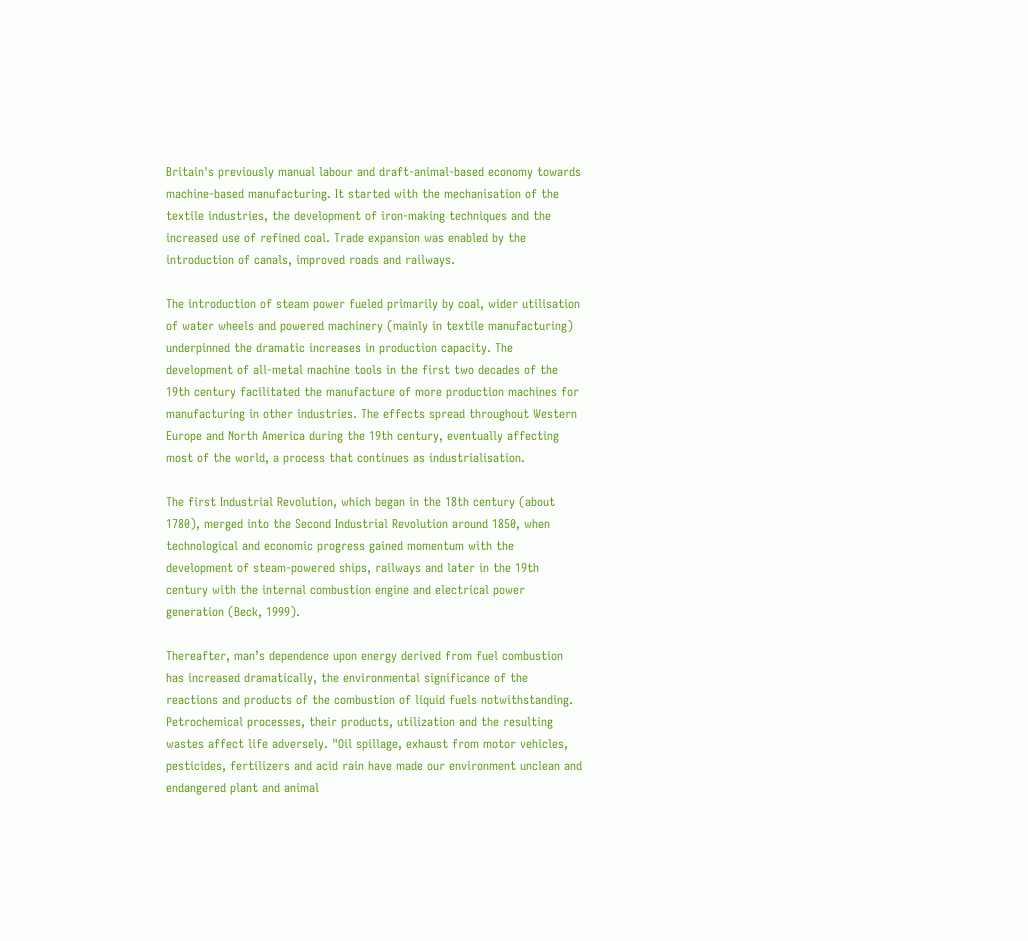Britain's previously manual labour and draft-animal-based economy towards machine-based manufacturing. It started with the mechanisation of the textile industries, the development of iron-making techniques and the increased use of refined coal. Trade expansion was enabled by the introduction of canals, improved roads and railways.

The introduction of steam power fueled primarily by coal, wider utilisation of water wheels and powered machinery (mainly in textile manufacturing) underpinned the dramatic increases in production capacity. The development of all-metal machine tools in the first two decades of the 19th century facilitated the manufacture of more production machines for manufacturing in other industries. The effects spread throughout Western Europe and North America during the 19th century, eventually affecting most of the world, a process that continues as industrialisation.

The first Industrial Revolution, which began in the 18th century (about 1780), merged into the Second Industrial Revolution around 1850, when technological and economic progress gained momentum with the development of steam-powered ships, railways and later in the 19th century with the internal combustion engine and electrical power generation (Beck, 1999).

Thereafter, man’s dependence upon energy derived from fuel combustion has increased dramatically, the environmental significance of the reactions and products of the combustion of liquid fuels notwithstanding. Petrochemical processes, their products, utilization and the resulting wastes affect life adversely. "Oil spillage, exhaust from motor vehicles, pesticides, fertilizers and acid rain have made our environment unclean and endangered plant and animal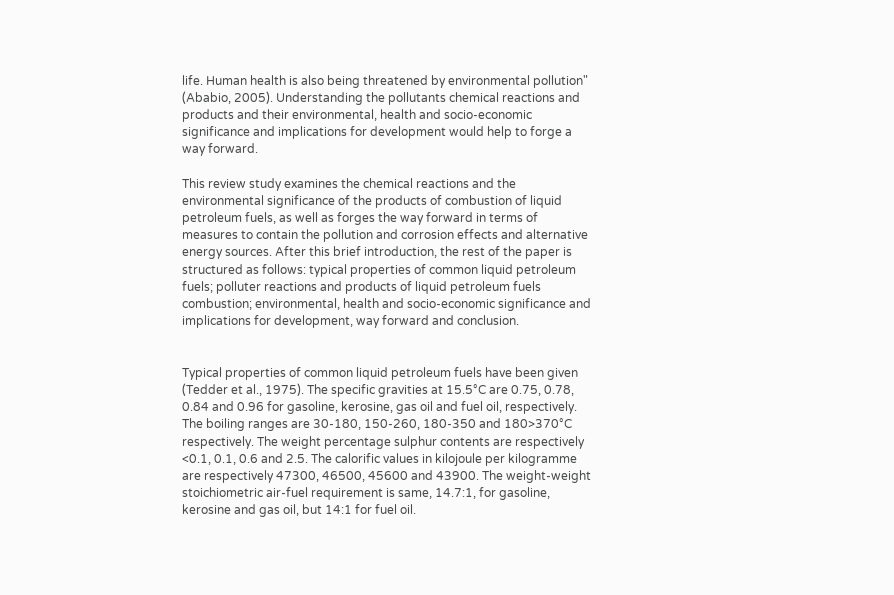life. Human health is also being threatened by environmental pollution" (Ababio, 2005). Understanding the pollutants chemical reactions and products and their environmental, health and socio-economic significance and implications for development would help to forge a way forward.

This review study examines the chemical reactions and the environmental significance of the products of combustion of liquid petroleum fuels, as well as forges the way forward in terms of measures to contain the pollution and corrosion effects and alternative energy sources. After this brief introduction, the rest of the paper is structured as follows: typical properties of common liquid petroleum fuels; polluter reactions and products of liquid petroleum fuels combustion; environmental, health and socio-economic significance and implications for development, way forward and conclusion.


Typical properties of common liquid petroleum fuels have been given (Tedder et al., 1975). The specific gravities at 15.5°C are 0.75, 0.78, 0.84 and 0.96 for gasoline, kerosine, gas oil and fuel oil, respectively. The boiling ranges are 30-180, 150-260, 180-350 and 180>370°C respectively. The weight percentage sulphur contents are respectively <0.1, 0.1, 0.6 and 2.5. The calorific values in kilojoule per kilogramme are respectively 47300, 46500, 45600 and 43900. The weight-weight stoichiometric air-fuel requirement is same, 14.7:1, for gasoline, kerosine and gas oil, but 14:1 for fuel oil.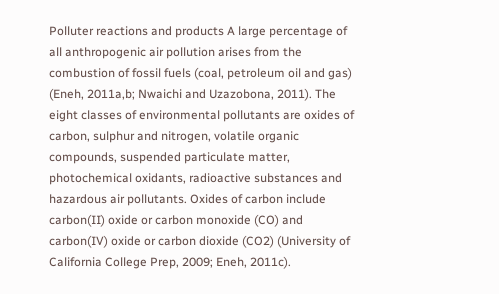Polluter reactions and products A large percentage of all anthropogenic air pollution arises from the combustion of fossil fuels (coal, petroleum oil and gas) (Eneh, 2011a,b; Nwaichi and Uzazobona, 2011). The eight classes of environmental pollutants are oxides of carbon, sulphur and nitrogen, volatile organic compounds, suspended particulate matter, photochemical oxidants, radioactive substances and hazardous air pollutants. Oxides of carbon include carbon(II) oxide or carbon monoxide (CO) and carbon(IV) oxide or carbon dioxide (CO2) (University of California College Prep, 2009; Eneh, 2011c).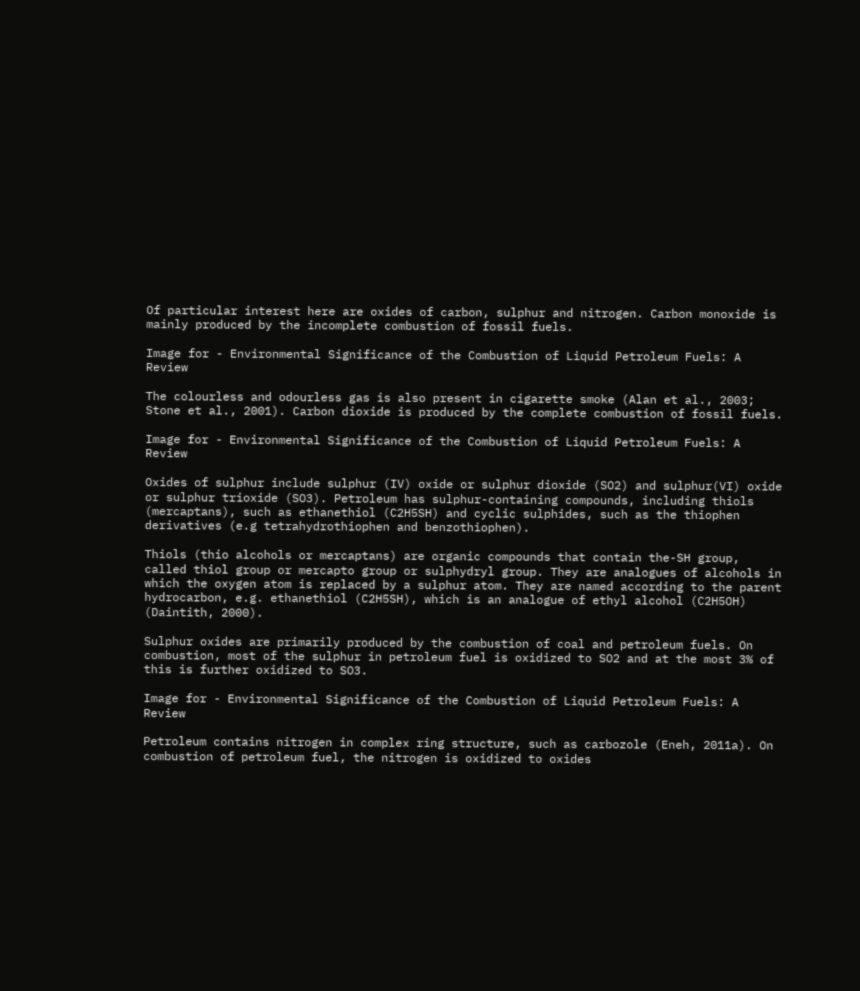Of particular interest here are oxides of carbon, sulphur and nitrogen. Carbon monoxide is mainly produced by the incomplete combustion of fossil fuels.

Image for - Environmental Significance of the Combustion of Liquid Petroleum Fuels: A Review

The colourless and odourless gas is also present in cigarette smoke (Alan et al., 2003; Stone et al., 2001). Carbon dioxide is produced by the complete combustion of fossil fuels.

Image for - Environmental Significance of the Combustion of Liquid Petroleum Fuels: A Review

Oxides of sulphur include sulphur (IV) oxide or sulphur dioxide (SO2) and sulphur(VI) oxide or sulphur trioxide (SO3). Petroleum has sulphur-containing compounds, including thiols (mercaptans), such as ethanethiol (C2H5SH) and cyclic sulphides, such as the thiophen derivatives (e.g tetrahydrothiophen and benzothiophen).

Thiols (thio alcohols or mercaptans) are organic compounds that contain the-SH group, called thiol group or mercapto group or sulphydryl group. They are analogues of alcohols in which the oxygen atom is replaced by a sulphur atom. They are named according to the parent hydrocarbon, e.g. ethanethiol (C2H5SH), which is an analogue of ethyl alcohol (C2H5OH) (Daintith, 2000).

Sulphur oxides are primarily produced by the combustion of coal and petroleum fuels. On combustion, most of the sulphur in petroleum fuel is oxidized to SO2 and at the most 3% of this is further oxidized to SO3.

Image for - Environmental Significance of the Combustion of Liquid Petroleum Fuels: A Review

Petroleum contains nitrogen in complex ring structure, such as carbozole (Eneh, 2011a). On combustion of petroleum fuel, the nitrogen is oxidized to oxides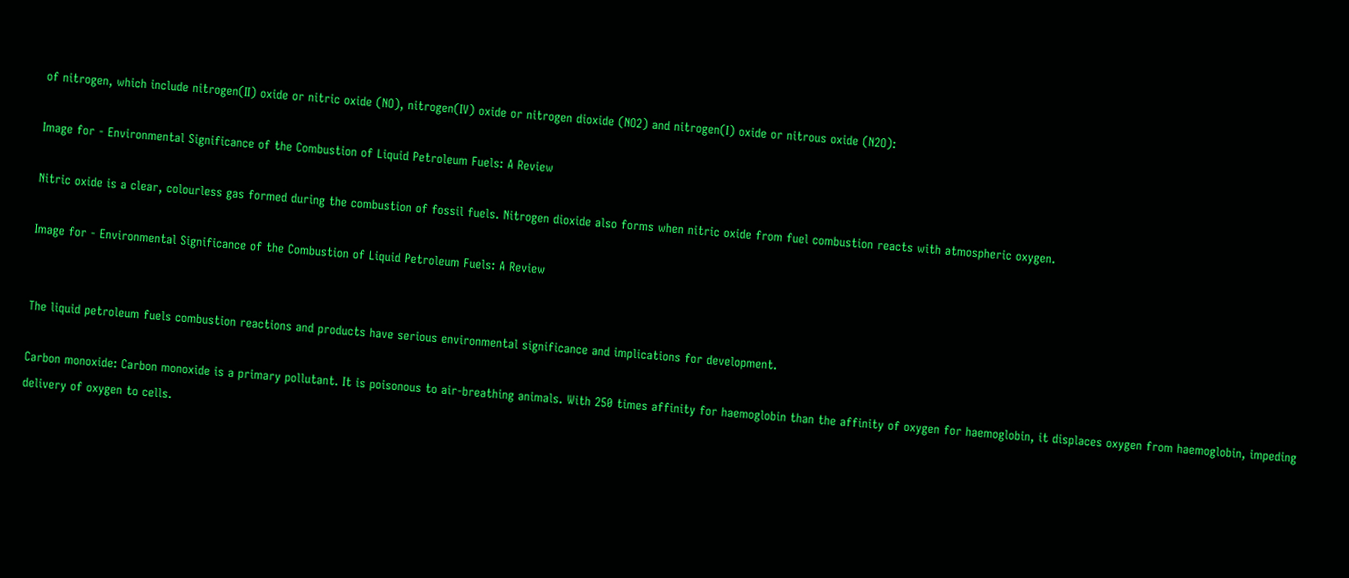of nitrogen, which include nitrogen(II) oxide or nitric oxide (NO), nitrogen(IV) oxide or nitrogen dioxide (NO2) and nitrogen(I) oxide or nitrous oxide (N2O):

Image for - Environmental Significance of the Combustion of Liquid Petroleum Fuels: A Review

Nitric oxide is a clear, colourless gas formed during the combustion of fossil fuels. Nitrogen dioxide also forms when nitric oxide from fuel combustion reacts with atmospheric oxygen.

Image for - Environmental Significance of the Combustion of Liquid Petroleum Fuels: A Review


The liquid petroleum fuels combustion reactions and products have serious environmental significance and implications for development.

Carbon monoxide: Carbon monoxide is a primary pollutant. It is poisonous to air-breathing animals. With 250 times affinity for haemoglobin than the affinity of oxygen for haemoglobin, it displaces oxygen from haemoglobin, impeding delivery of oxygen to cells.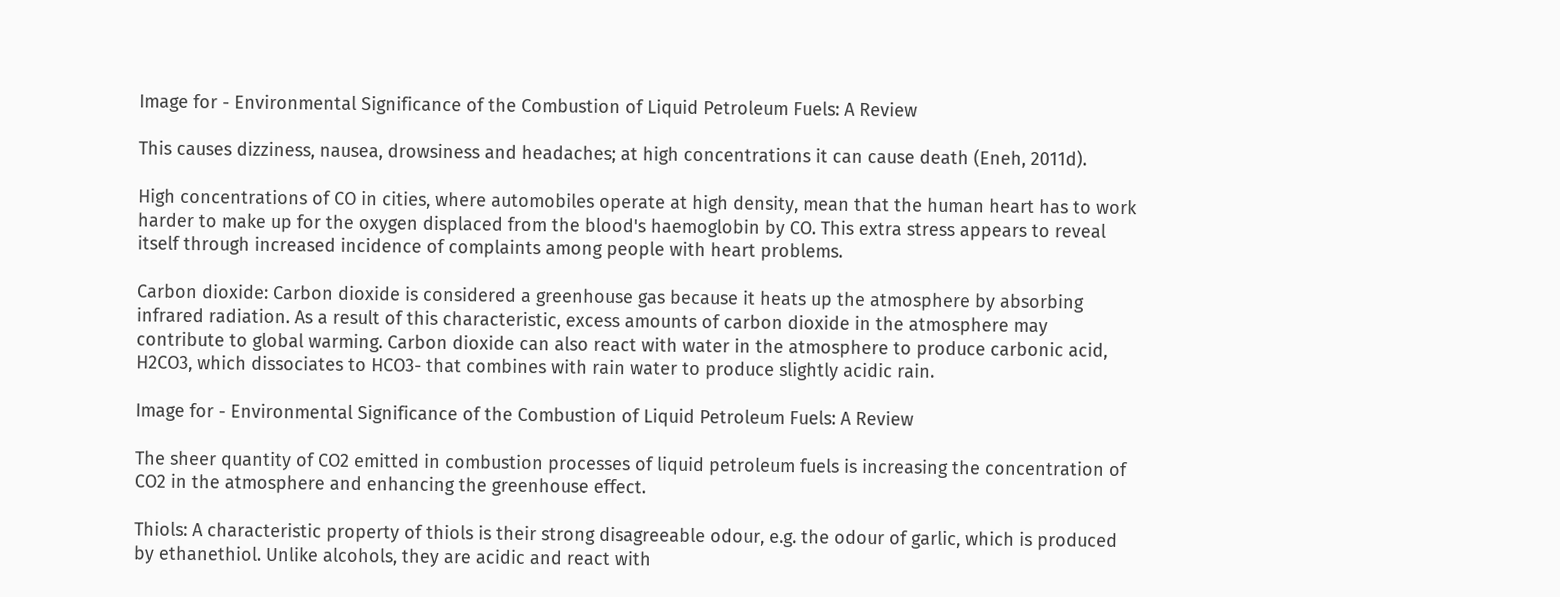Image for - Environmental Significance of the Combustion of Liquid Petroleum Fuels: A Review

This causes dizziness, nausea, drowsiness and headaches; at high concentrations it can cause death (Eneh, 2011d).

High concentrations of CO in cities, where automobiles operate at high density, mean that the human heart has to work harder to make up for the oxygen displaced from the blood's haemoglobin by CO. This extra stress appears to reveal itself through increased incidence of complaints among people with heart problems.

Carbon dioxide: Carbon dioxide is considered a greenhouse gas because it heats up the atmosphere by absorbing infrared radiation. As a result of this characteristic, excess amounts of carbon dioxide in the atmosphere may contribute to global warming. Carbon dioxide can also react with water in the atmosphere to produce carbonic acid, H2CO3, which dissociates to HCO3- that combines with rain water to produce slightly acidic rain.

Image for - Environmental Significance of the Combustion of Liquid Petroleum Fuels: A Review

The sheer quantity of CO2 emitted in combustion processes of liquid petroleum fuels is increasing the concentration of CO2 in the atmosphere and enhancing the greenhouse effect.

Thiols: A characteristic property of thiols is their strong disagreeable odour, e.g. the odour of garlic, which is produced by ethanethiol. Unlike alcohols, they are acidic and react with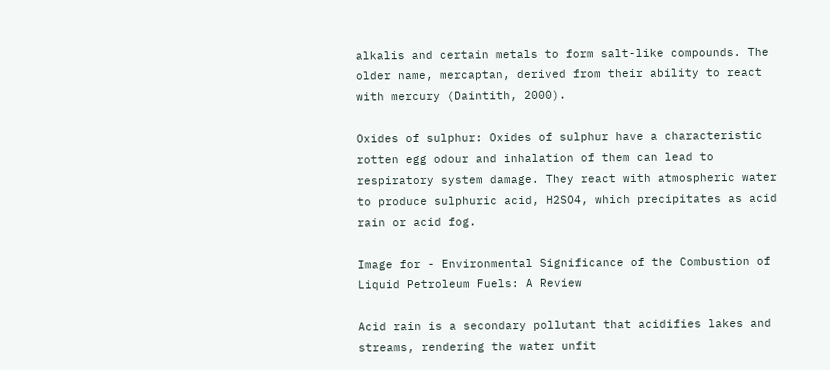alkalis and certain metals to form salt-like compounds. The older name, mercaptan, derived from their ability to react with mercury (Daintith, 2000).

Oxides of sulphur: Oxides of sulphur have a characteristic rotten egg odour and inhalation of them can lead to respiratory system damage. They react with atmospheric water to produce sulphuric acid, H2SO4, which precipitates as acid rain or acid fog.

Image for - Environmental Significance of the Combustion of Liquid Petroleum Fuels: A Review

Acid rain is a secondary pollutant that acidifies lakes and streams, rendering the water unfit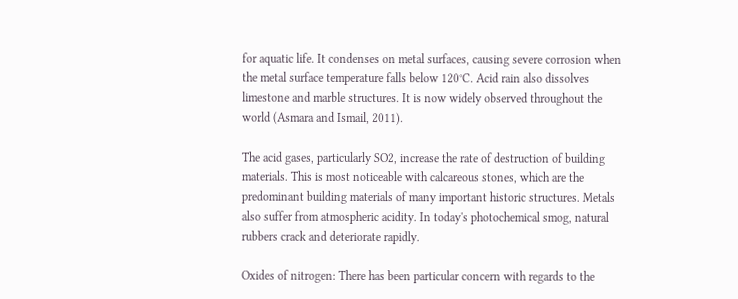for aquatic life. It condenses on metal surfaces, causing severe corrosion when the metal surface temperature falls below 120°C. Acid rain also dissolves limestone and marble structures. It is now widely observed throughout the world (Asmara and Ismail, 2011).

The acid gases, particularly SO2, increase the rate of destruction of building materials. This is most noticeable with calcareous stones, which are the predominant building materials of many important historic structures. Metals also suffer from atmospheric acidity. In today's photochemical smog, natural rubbers crack and deteriorate rapidly.

Oxides of nitrogen: There has been particular concern with regards to the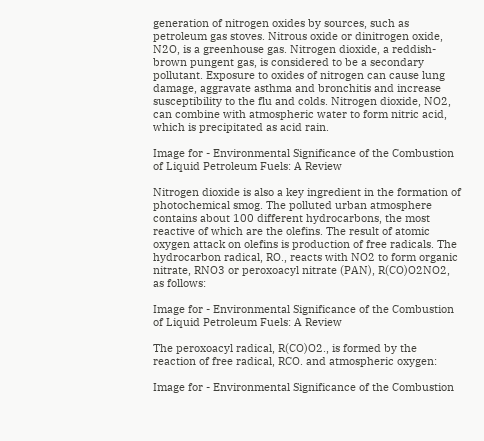generation of nitrogen oxides by sources, such as petroleum gas stoves. Nitrous oxide or dinitrogen oxide, N2O, is a greenhouse gas. Nitrogen dioxide, a reddish-brown pungent gas, is considered to be a secondary pollutant. Exposure to oxides of nitrogen can cause lung damage, aggravate asthma and bronchitis and increase susceptibility to the flu and colds. Nitrogen dioxide, NO2, can combine with atmospheric water to form nitric acid, which is precipitated as acid rain.

Image for - Environmental Significance of the Combustion of Liquid Petroleum Fuels: A Review

Nitrogen dioxide is also a key ingredient in the formation of photochemical smog. The polluted urban atmosphere contains about 100 different hydrocarbons, the most reactive of which are the olefins. The result of atomic oxygen attack on olefins is production of free radicals. The hydrocarbon radical, RO., reacts with NO2 to form organic nitrate, RNO3 or peroxoacyl nitrate (PAN), R(CO)O2NO2, as follows:

Image for - Environmental Significance of the Combustion of Liquid Petroleum Fuels: A Review

The peroxoacyl radical, R(CO)O2., is formed by the reaction of free radical, RCO. and atmospheric oxygen:

Image for - Environmental Significance of the Combustion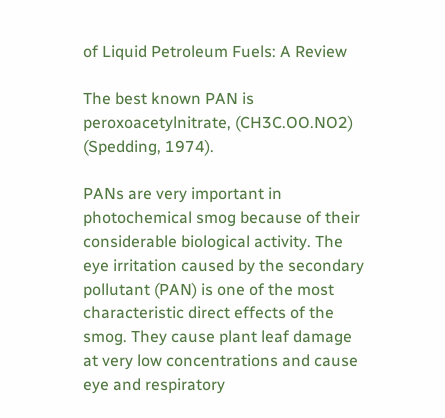of Liquid Petroleum Fuels: A Review

The best known PAN is peroxoacetylnitrate, (CH3C.OO.NO2) (Spedding, 1974).

PANs are very important in photochemical smog because of their considerable biological activity. The eye irritation caused by the secondary pollutant (PAN) is one of the most characteristic direct effects of the smog. They cause plant leaf damage at very low concentrations and cause eye and respiratory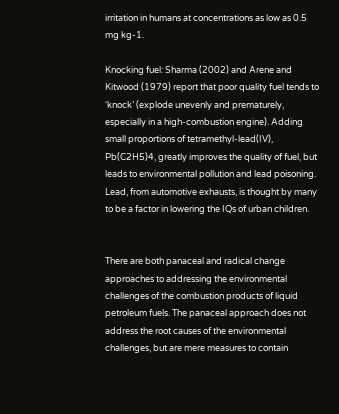irritation in humans at concentrations as low as 0.5 mg kg-1.

Knocking fuel: Sharma (2002) and Arene and Kitwood (1979) report that poor quality fuel tends to ‘knock’ (explode unevenly and prematurely, especially in a high-combustion engine). Adding small proportions of tetramethyl-lead(IV), Pb(C2H5)4, greatly improves the quality of fuel, but leads to environmental pollution and lead poisoning. Lead, from automotive exhausts, is thought by many to be a factor in lowering the IQs of urban children.


There are both panaceal and radical change approaches to addressing the environmental challenges of the combustion products of liquid petroleum fuels. The panaceal approach does not address the root causes of the environmental challenges, but are mere measures to contain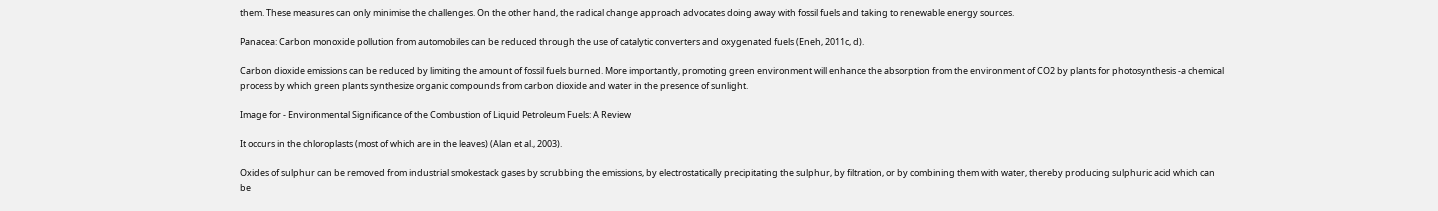them. These measures can only minimise the challenges. On the other hand, the radical change approach advocates doing away with fossil fuels and taking to renewable energy sources.

Panacea: Carbon monoxide pollution from automobiles can be reduced through the use of catalytic converters and oxygenated fuels (Eneh, 2011c, d).

Carbon dioxide emissions can be reduced by limiting the amount of fossil fuels burned. More importantly, promoting green environment will enhance the absorption from the environment of CO2 by plants for photosynthesis -a chemical process by which green plants synthesize organic compounds from carbon dioxide and water in the presence of sunlight.

Image for - Environmental Significance of the Combustion of Liquid Petroleum Fuels: A Review

It occurs in the chloroplasts (most of which are in the leaves) (Alan et al., 2003).

Oxides of sulphur can be removed from industrial smokestack gases by scrubbing the emissions, by electrostatically precipitating the sulphur, by filtration, or by combining them with water, thereby producing sulphuric acid which can be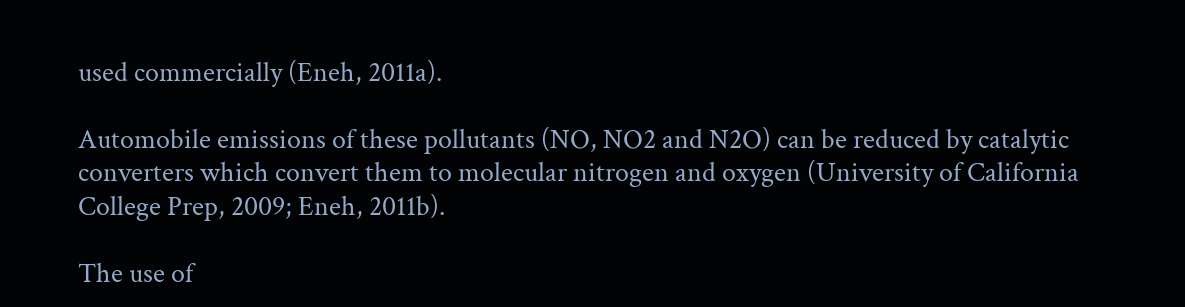used commercially (Eneh, 2011a).

Automobile emissions of these pollutants (NO, NO2 and N2O) can be reduced by catalytic converters which convert them to molecular nitrogen and oxygen (University of California College Prep, 2009; Eneh, 2011b).

The use of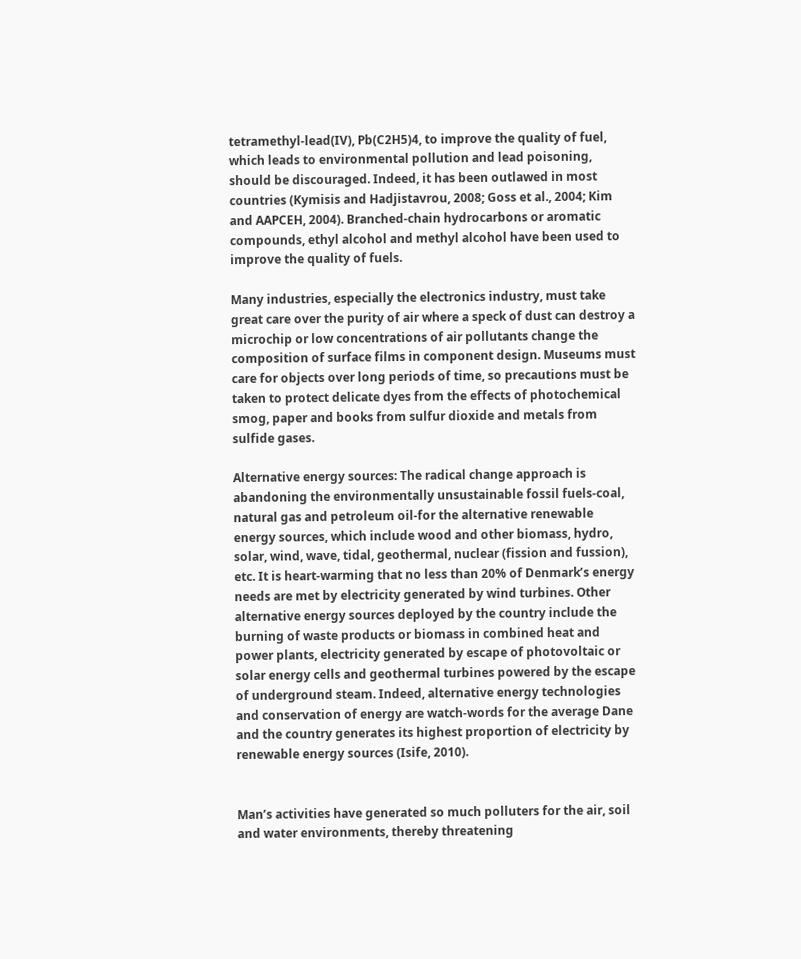tetramethyl-lead(IV), Pb(C2H5)4, to improve the quality of fuel, which leads to environmental pollution and lead poisoning, should be discouraged. Indeed, it has been outlawed in most countries (Kymisis and Hadjistavrou, 2008; Goss et al., 2004; Kim and AAPCEH, 2004). Branched-chain hydrocarbons or aromatic compounds, ethyl alcohol and methyl alcohol have been used to improve the quality of fuels.

Many industries, especially the electronics industry, must take great care over the purity of air where a speck of dust can destroy a microchip or low concentrations of air pollutants change the composition of surface films in component design. Museums must care for objects over long periods of time, so precautions must be taken to protect delicate dyes from the effects of photochemical smog, paper and books from sulfur dioxide and metals from sulfide gases.

Alternative energy sources: The radical change approach is abandoning the environmentally unsustainable fossil fuels-coal, natural gas and petroleum oil-for the alternative renewable energy sources, which include wood and other biomass, hydro, solar, wind, wave, tidal, geothermal, nuclear (fission and fussion), etc. It is heart-warming that no less than 20% of Denmark’s energy needs are met by electricity generated by wind turbines. Other alternative energy sources deployed by the country include the burning of waste products or biomass in combined heat and power plants, electricity generated by escape of photovoltaic or solar energy cells and geothermal turbines powered by the escape of underground steam. Indeed, alternative energy technologies and conservation of energy are watch-words for the average Dane and the country generates its highest proportion of electricity by renewable energy sources (Isife, 2010).


Man’s activities have generated so much polluters for the air, soil and water environments, thereby threatening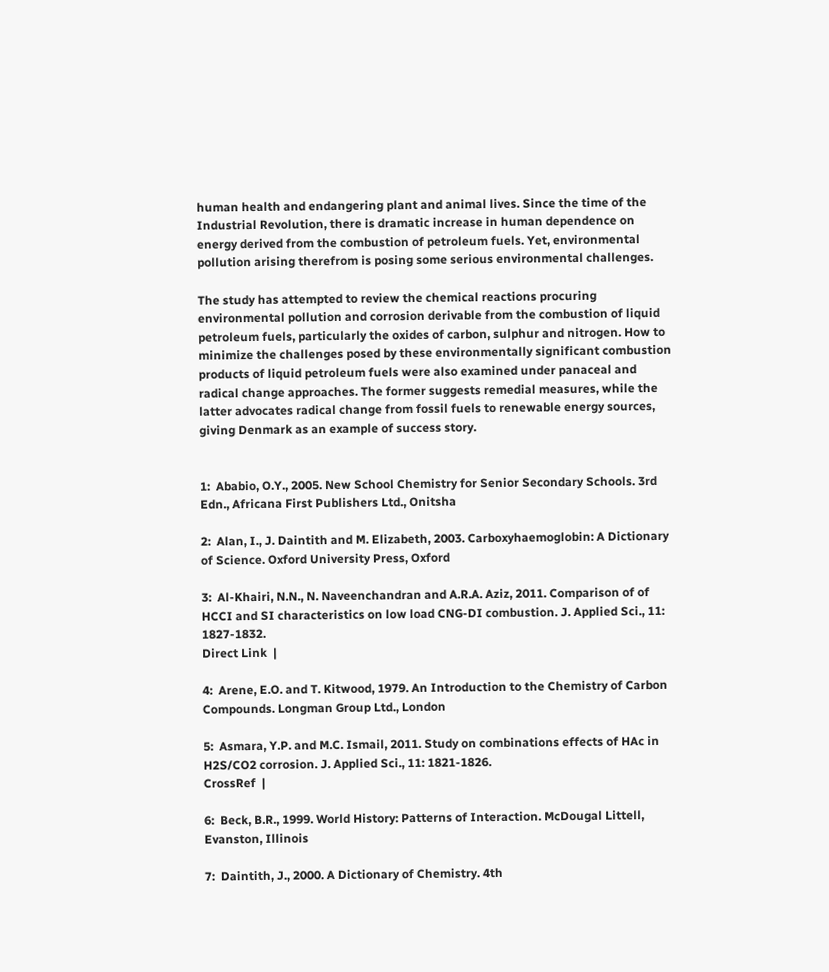human health and endangering plant and animal lives. Since the time of the Industrial Revolution, there is dramatic increase in human dependence on energy derived from the combustion of petroleum fuels. Yet, environmental pollution arising therefrom is posing some serious environmental challenges.

The study has attempted to review the chemical reactions procuring environmental pollution and corrosion derivable from the combustion of liquid petroleum fuels, particularly the oxides of carbon, sulphur and nitrogen. How to minimize the challenges posed by these environmentally significant combustion products of liquid petroleum fuels were also examined under panaceal and radical change approaches. The former suggests remedial measures, while the latter advocates radical change from fossil fuels to renewable energy sources, giving Denmark as an example of success story.


1:  Ababio, O.Y., 2005. New School Chemistry for Senior Secondary Schools. 3rd Edn., Africana First Publishers Ltd., Onitsha

2:  Alan, I., J. Daintith and M. Elizabeth, 2003. Carboxyhaemoglobin: A Dictionary of Science. Oxford University Press, Oxford

3:  Al-Khairi, N.N., N. Naveenchandran and A.R.A. Aziz, 2011. Comparison of of HCCI and SI characteristics on low load CNG-DI combustion. J. Applied Sci., 11: 1827-1832.
Direct Link  |

4:  Arene, E.O. and T. Kitwood, 1979. An Introduction to the Chemistry of Carbon Compounds. Longman Group Ltd., London

5:  Asmara, Y.P. and M.C. Ismail, 2011. Study on combinations effects of HAc in H2S/CO2 corrosion. J. Applied Sci., 11: 1821-1826.
CrossRef  |

6:  Beck, B.R., 1999. World History: Patterns of Interaction. McDougal Littell, Evanston, Illinois

7:  Daintith, J., 2000. A Dictionary of Chemistry. 4th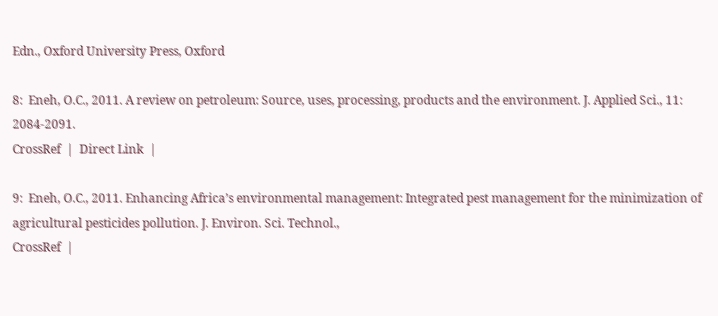Edn., Oxford University Press, Oxford

8:  Eneh, O.C., 2011. A review on petroleum: Source, uses, processing, products and the environment. J. Applied Sci., 11: 2084-2091.
CrossRef  |  Direct Link  |

9:  Eneh, O.C., 2011. Enhancing Africa’s environmental management: Integrated pest management for the minimization of agricultural pesticides pollution. J. Environ. Sci. Technol.,
CrossRef  |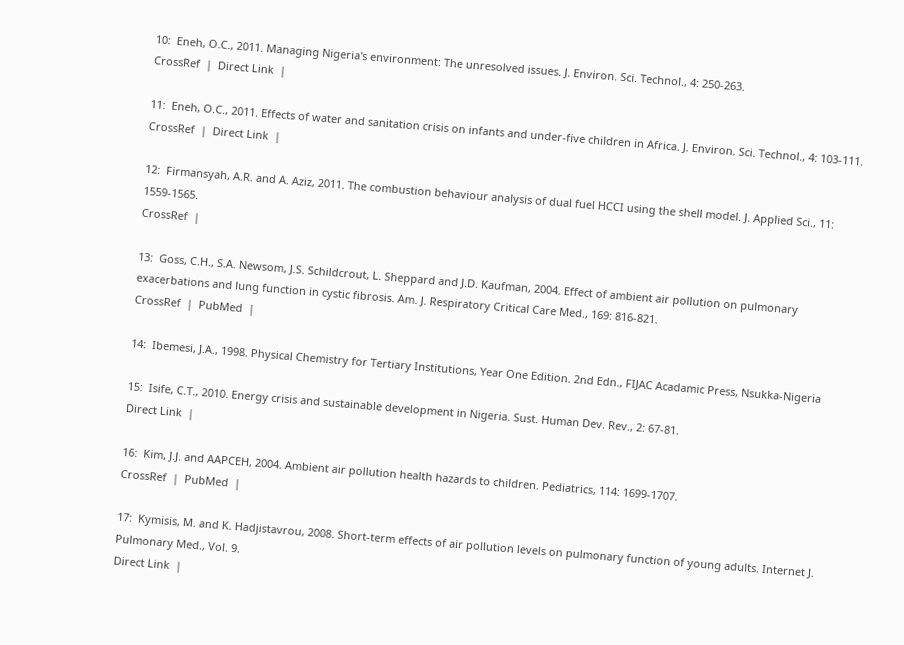10:  Eneh, O.C., 2011. Managing Nigeria's environment: The unresolved issues. J. Environ. Sci. Technol., 4: 250-263.
CrossRef  |  Direct Link  |

11:  Eneh, O.C., 2011. Effects of water and sanitation crisis on infants and under-five children in Africa. J. Environ. Sci. Technol., 4: 103-111.
CrossRef  |  Direct Link  |

12:  Firmansyah, A.R. and A. Aziz, 2011. The combustion behaviour analysis of dual fuel HCCI using the shell model. J. Applied Sci., 11: 1559-1565.
CrossRef  |

13:  Goss, C.H., S.A. Newsom, J.S. Schildcrout, L. Sheppard and J.D. Kaufman, 2004. Effect of ambient air pollution on pulmonary exacerbations and lung function in cystic fibrosis. Am. J. Respiratory Critical Care Med., 169: 816-821.
CrossRef  |  PubMed  |

14:  Ibemesi, J.A., 1998. Physical Chemistry for Tertiary Institutions, Year One Edition. 2nd Edn., FIJAC Acadamic Press, Nsukka-Nigeria

15:  Isife, C.T., 2010. Energy crisis and sustainable development in Nigeria. Sust. Human Dev. Rev., 2: 67-81.
Direct Link  |

16:  Kim, J.J. and AAPCEH, 2004. Ambient air pollution health hazards to children. Pediatrics, 114: 1699-1707.
CrossRef  |  PubMed  |

17:  Kymisis, M. and K. Hadjistavrou, 2008. Short-term effects of air pollution levels on pulmonary function of young adults. Internet J. Pulmonary Med., Vol. 9.
Direct Link  |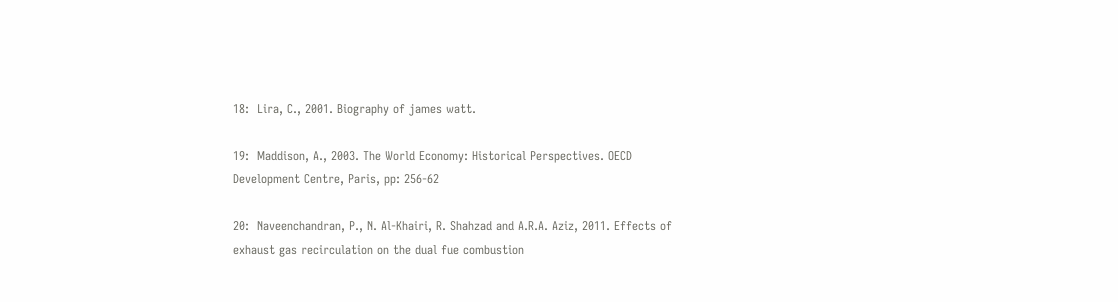18:  Lira, C., 2001. Biography of james watt.

19:  Maddison, A., 2003. The World Economy: Historical Perspectives. OECD Development Centre, Paris, pp: 256-62

20:  Naveenchandran, P., N. Al-Khairi, R. Shahzad and A.R.A. Aziz, 2011. Effects of exhaust gas recirculation on the dual fue combustion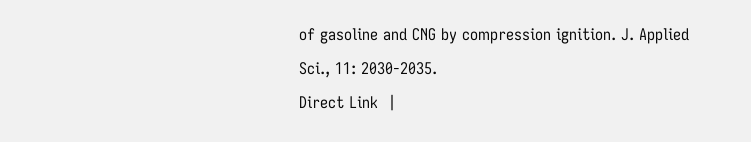of gasoline and CNG by compression ignition. J. Applied Sci., 11: 2030-2035.
Direct Link  |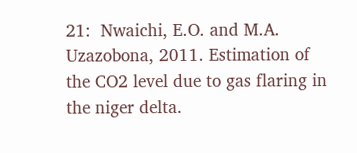21:  Nwaichi, E.O. and M.A. Uzazobona, 2011. Estimation of the CO2 level due to gas flaring in the niger delta.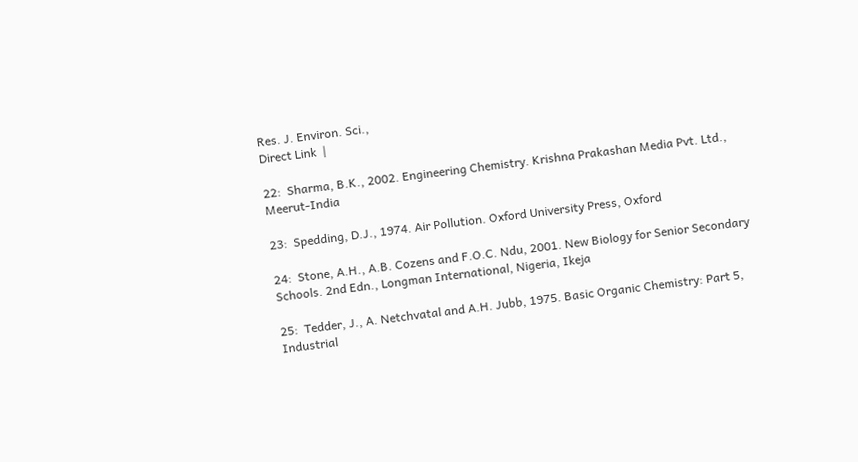Res. J. Environ. Sci.,
Direct Link  |

22:  Sharma, B.K., 2002. Engineering Chemistry. Krishna Prakashan Media Pvt. Ltd., Meerut-India

23:  Spedding, D.J., 1974. Air Pollution. Oxford University Press, Oxford

24:  Stone, A.H., A.B. Cozens and F.O.C. Ndu, 2001. New Biology for Senior Secondary Schools. 2nd Edn., Longman International, Nigeria, Ikeja

25:  Tedder, J., A. Netchvatal and A.H. Jubb, 1975. Basic Organic Chemistry: Part 5, Industrial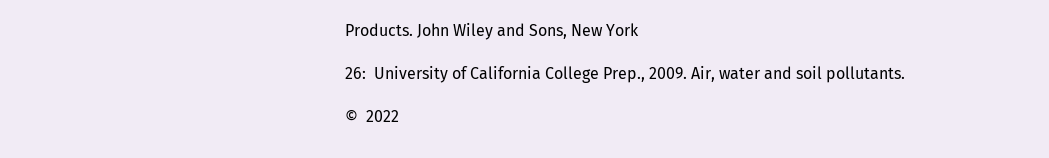Products. John Wiley and Sons, New York

26:  University of California College Prep., 2009. Air, water and soil pollutants.

©  2022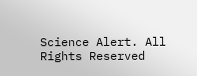Science Alert. All Rights Reserved